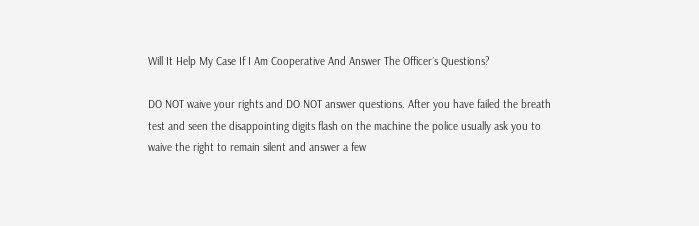Will It Help My Case If I Am Cooperative And Answer The Officer´s Questions?

DO NOT waive your rights and DO NOT answer questions. After you have failed the breath test and seen the disappointing digits flash on the machine the police usually ask you to waive the right to remain silent and answer a few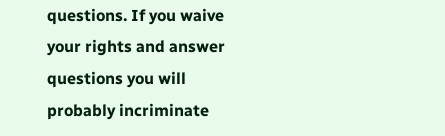questions. If you waive your rights and answer questions you will probably incriminate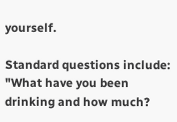yourself.

Standard questions include: "What have you been drinking and how much?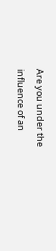Are you under the influence of an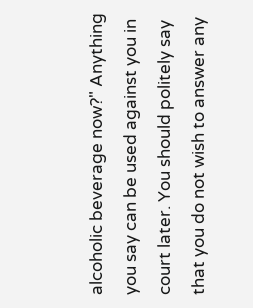alcoholic beverage now?" Anything you say can be used against you in court later. You should politely say that you do not wish to answer any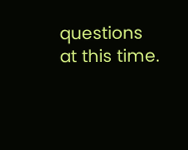questions at this time.